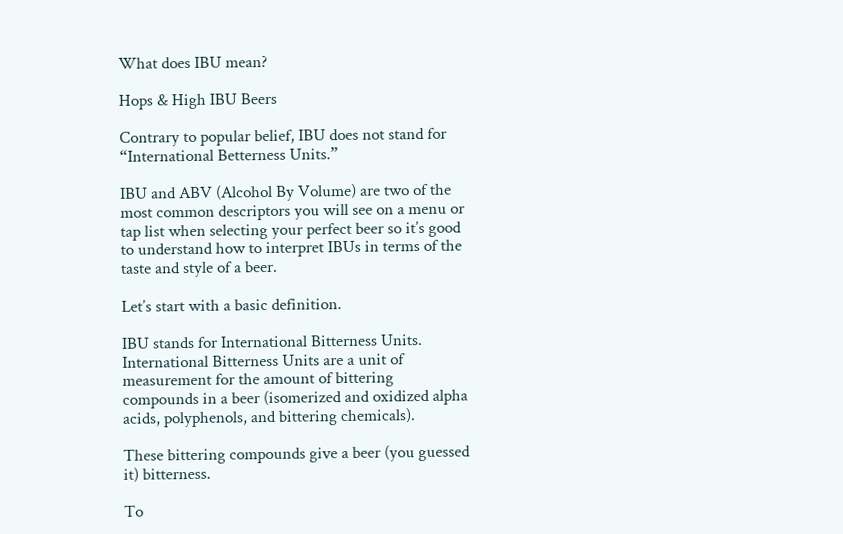What does IBU mean?

Hops & High IBU Beers

Contrary to popular belief, IBU does not stand for “International Betterness Units.”

IBU and ABV (Alcohol By Volume) are two of the most common descriptors you will see on a menu or tap list when selecting your perfect beer so it’s good to understand how to interpret IBUs in terms of the taste and style of a beer.

Let’s start with a basic definition.

IBU stands for International Bitterness Units. International Bitterness Units are a unit of measurement for the amount of bittering compounds in a beer (isomerized and oxidized alpha acids, polyphenols, and bittering chemicals).

These bittering compounds give a beer (you guessed it) bitterness.

To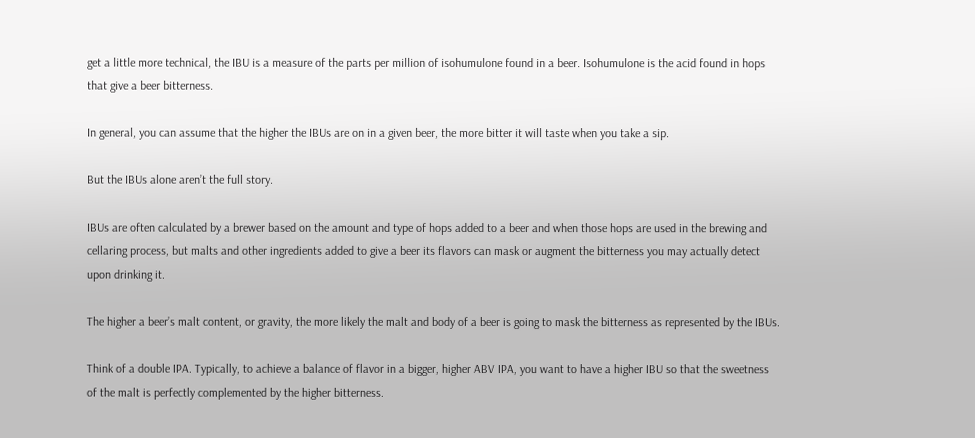get a little more technical, the IBU is a measure of the parts per million of isohumulone found in a beer. Isohumulone is the acid found in hops that give a beer bitterness.

In general, you can assume that the higher the IBUs are on in a given beer, the more bitter it will taste when you take a sip.

But the IBUs alone aren’t the full story.

IBUs are often calculated by a brewer based on the amount and type of hops added to a beer and when those hops are used in the brewing and cellaring process, but malts and other ingredients added to give a beer its flavors can mask or augment the bitterness you may actually detect upon drinking it.

The higher a beer’s malt content, or gravity, the more likely the malt and body of a beer is going to mask the bitterness as represented by the IBUs.

Think of a double IPA. Typically, to achieve a balance of flavor in a bigger, higher ABV IPA, you want to have a higher IBU so that the sweetness of the malt is perfectly complemented by the higher bitterness.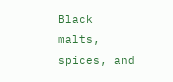Black malts, spices, and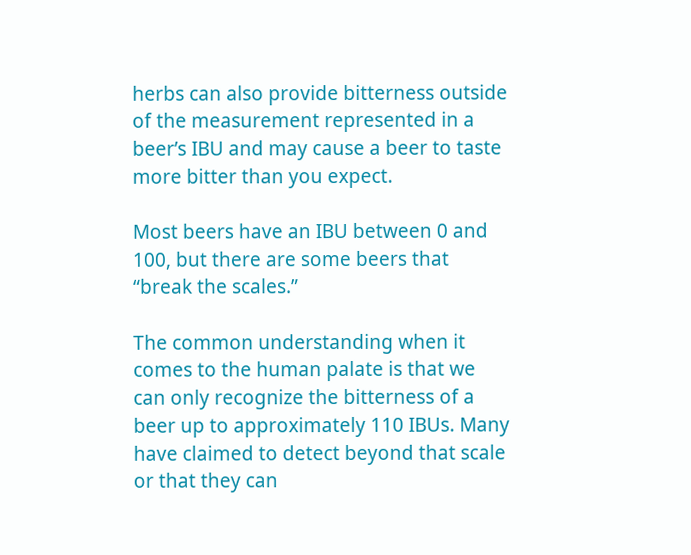herbs can also provide bitterness outside of the measurement represented in a beer’s IBU and may cause a beer to taste more bitter than you expect.

Most beers have an IBU between 0 and 100, but there are some beers that “break the scales.”

The common understanding when it comes to the human palate is that we can only recognize the bitterness of a beer up to approximately 110 IBUs. Many have claimed to detect beyond that scale or that they can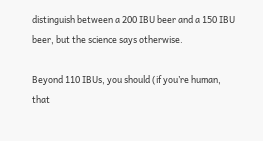distinguish between a 200 IBU beer and a 150 IBU beer, but the science says otherwise.

Beyond 110 IBUs, you should (if you’re human, that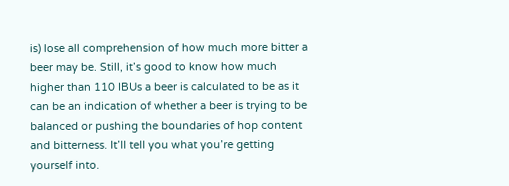is) lose all comprehension of how much more bitter a beer may be. Still, it’s good to know how much higher than 110 IBUs a beer is calculated to be as it can be an indication of whether a beer is trying to be balanced or pushing the boundaries of hop content and bitterness. It’ll tell you what you’re getting yourself into.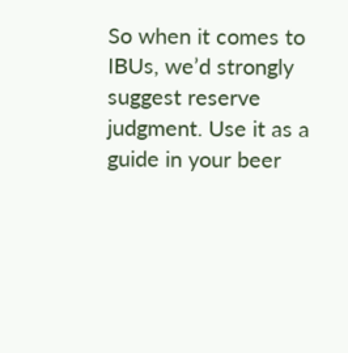So when it comes to IBUs, we’d strongly suggest reserve judgment. Use it as a guide in your beer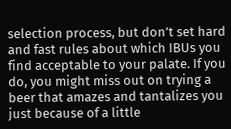selection process, but don’t set hard and fast rules about which IBUs you find acceptable to your palate. If you do, you might miss out on trying a beer that amazes and tantalizes you just because of a little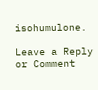isohumulone.

Leave a Reply or Comment